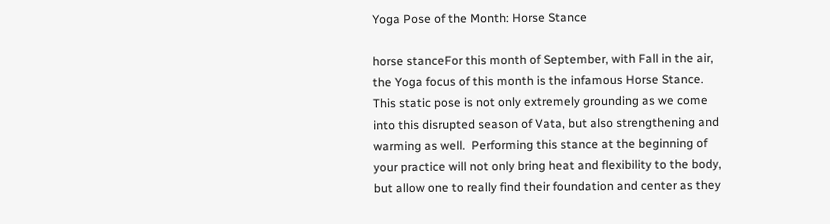Yoga Pose of the Month: Horse Stance

horse stanceFor this month of September, with Fall in the air, the Yoga focus of this month is the infamous Horse Stance.  This static pose is not only extremely grounding as we come into this disrupted season of Vata, but also strengthening and warming as well.  Performing this stance at the beginning of your practice will not only bring heat and flexibility to the body, but allow one to really find their foundation and center as they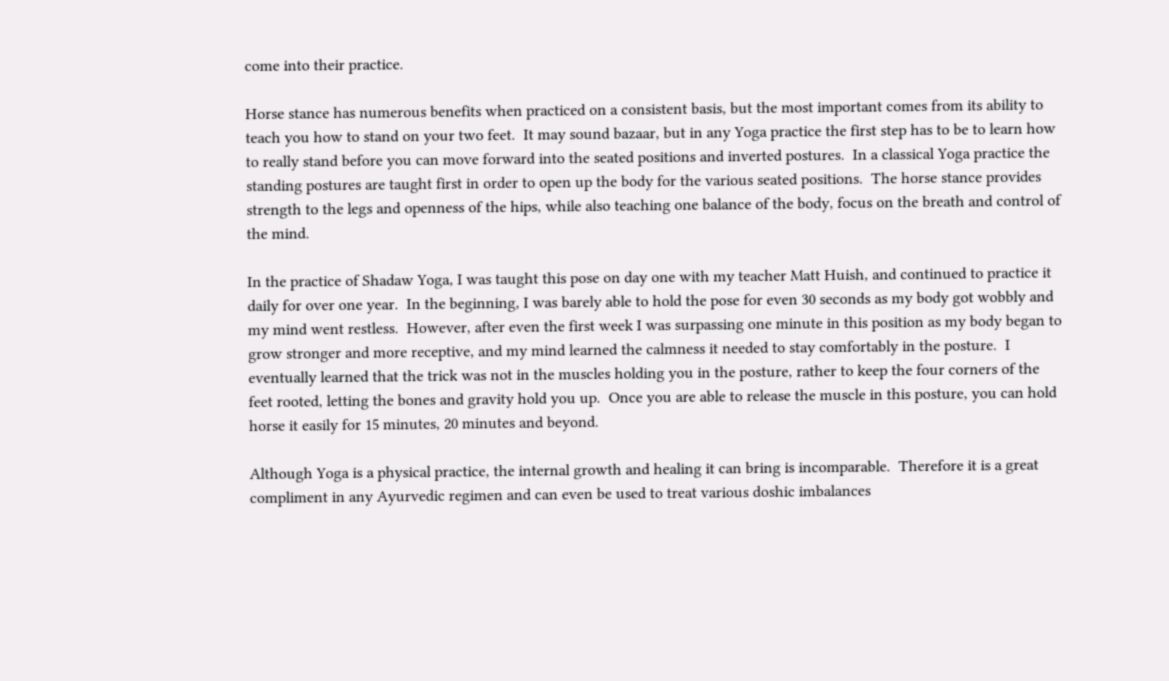come into their practice.

Horse stance has numerous benefits when practiced on a consistent basis, but the most important comes from its ability to teach you how to stand on your two feet.  It may sound bazaar, but in any Yoga practice the first step has to be to learn how to really stand before you can move forward into the seated positions and inverted postures.  In a classical Yoga practice the standing postures are taught first in order to open up the body for the various seated positions.  The horse stance provides strength to the legs and openness of the hips, while also teaching one balance of the body, focus on the breath and control of the mind.

In the practice of Shadaw Yoga, I was taught this pose on day one with my teacher Matt Huish, and continued to practice it daily for over one year.  In the beginning, I was barely able to hold the pose for even 30 seconds as my body got wobbly and my mind went restless.  However, after even the first week I was surpassing one minute in this position as my body began to grow stronger and more receptive, and my mind learned the calmness it needed to stay comfortably in the posture.  I eventually learned that the trick was not in the muscles holding you in the posture, rather to keep the four corners of the feet rooted, letting the bones and gravity hold you up.  Once you are able to release the muscle in this posture, you can hold horse it easily for 15 minutes, 20 minutes and beyond.

Although Yoga is a physical practice, the internal growth and healing it can bring is incomparable.  Therefore it is a great compliment in any Ayurvedic regimen and can even be used to treat various doshic imbalances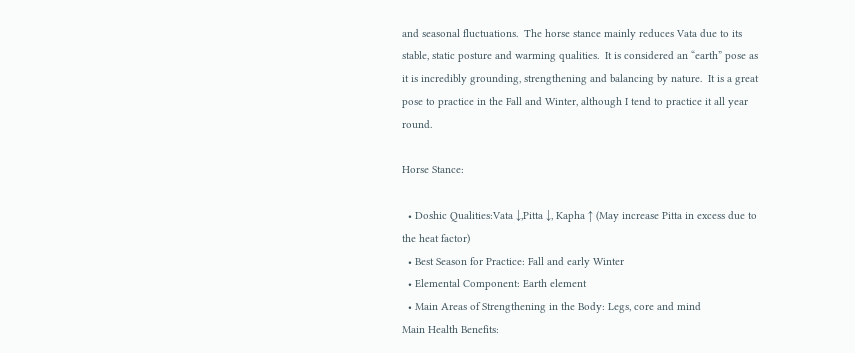and seasonal fluctuations.  The horse stance mainly reduces Vata due to its stable, static posture and warming qualities.  It is considered an “earth” pose as it is incredibly grounding, strengthening and balancing by nature.  It is a great pose to practice in the Fall and Winter, although I tend to practice it all year round.

Horse Stance:

  • Doshic Qualities:Vata ↓,Pitta ↓, Kapha ↑ (May increase Pitta in excess due to the heat factor)
  • Best Season for Practice: Fall and early Winter
  • Elemental Component: Earth element
  • Main Areas of Strengthening in the Body: Legs, core and mind
Main Health Benefits: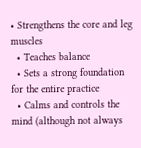• Strengthens the core and leg muscles
  • Teaches balance
  • Sets a strong foundation for the entire practice
  • Calms and controls the mind (although not always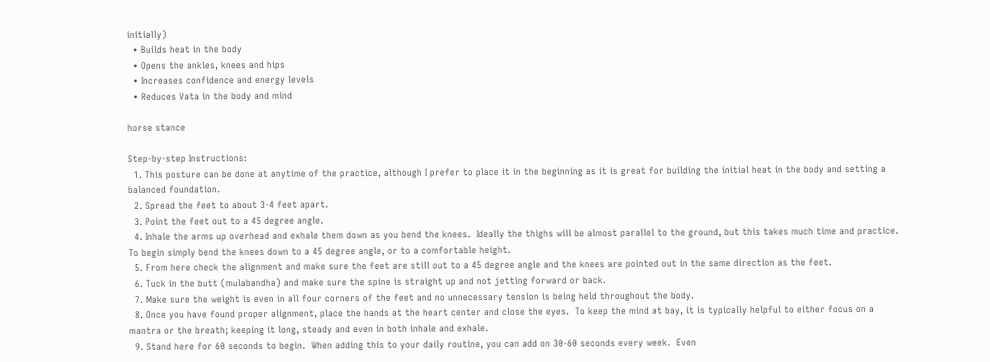initially)
  • Builds heat in the body
  • Opens the ankles, knees and hips
  • Increases confidence and energy levels
  • Reduces Vata in the body and mind

horse stance

Step-by-step Instructions:
  1. This posture can be done at anytime of the practice, although I prefer to place it in the beginning as it is great for building the initial heat in the body and setting a balanced foundation.
  2. Spread the feet to about 3-4 feet apart.
  3. Point the feet out to a 45 degree angle.
  4. Inhale the arms up overhead and exhale them down as you bend the knees.  Ideally the thighs will be almost parallel to the ground, but this takes much time and practice.  To begin simply bend the knees down to a 45 degree angle, or to a comfortable height.
  5. From here check the alignment and make sure the feet are still out to a 45 degree angle and the knees are pointed out in the same direction as the feet.
  6. Tuck in the butt (mulabandha) and make sure the spine is straight up and not jetting forward or back.
  7. Make sure the weight is even in all four corners of the feet and no unnecessary tension is being held throughout the body.
  8. Once you have found proper alignment, place the hands at the heart center and close the eyes.  To keep the mind at bay, it is typically helpful to either focus on a mantra or the breath; keeping it long, steady and even in both inhale and exhale.
  9. Stand here for 60 seconds to begin.  When adding this to your daily routine, you can add on 30-60 seconds every week.  Even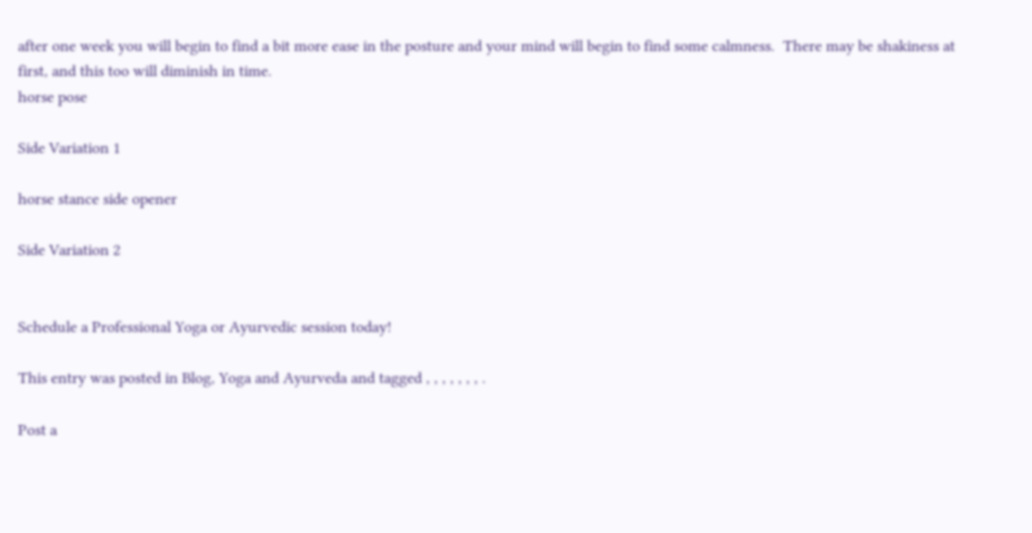after one week you will begin to find a bit more ease in the posture and your mind will begin to find some calmness.  There may be shakiness at first, and this too will diminish in time.
horse pose

Side Variation 1

horse stance side opener

Side Variation 2


Schedule a Professional Yoga or Ayurvedic session today!

This entry was posted in Blog, Yoga and Ayurveda and tagged , , , , , , , .

Post a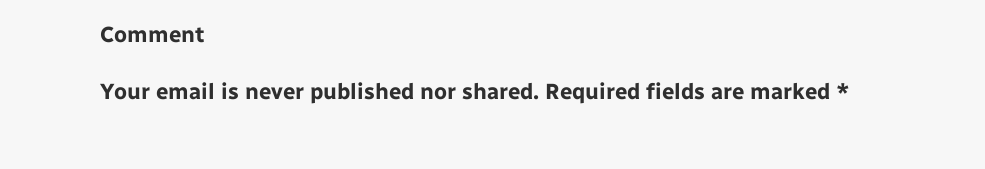Comment

Your email is never published nor shared. Required fields are marked *